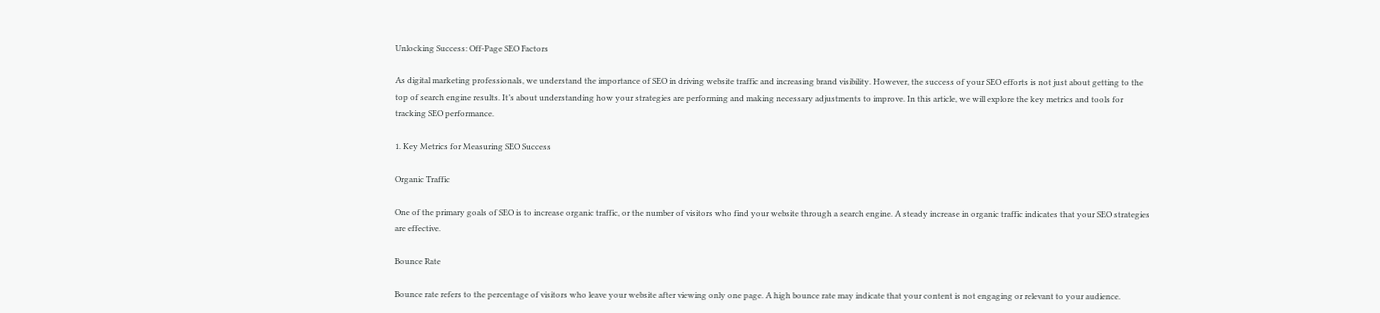Unlocking Success: Off-Page SEO Factors

As digital marketing professionals, we understand the importance of SEO in driving website traffic and increasing brand visibility. However, the success of your SEO efforts is not just about getting to the top of search engine results. It’s about understanding how your strategies are performing and making necessary adjustments to improve. In this article, we will explore the key metrics and tools for tracking SEO performance.

1. Key Metrics for Measuring SEO Success

Organic Traffic

One of the primary goals of SEO is to increase organic traffic, or the number of visitors who find your website through a search engine. A steady increase in organic traffic indicates that your SEO strategies are effective.

Bounce Rate

Bounce rate refers to the percentage of visitors who leave your website after viewing only one page. A high bounce rate may indicate that your content is not engaging or relevant to your audience.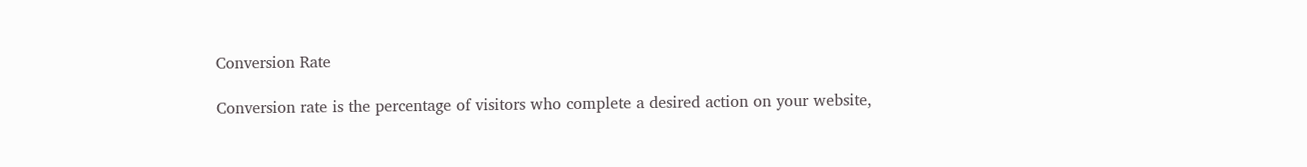Conversion Rate

Conversion rate is the percentage of visitors who complete a desired action on your website,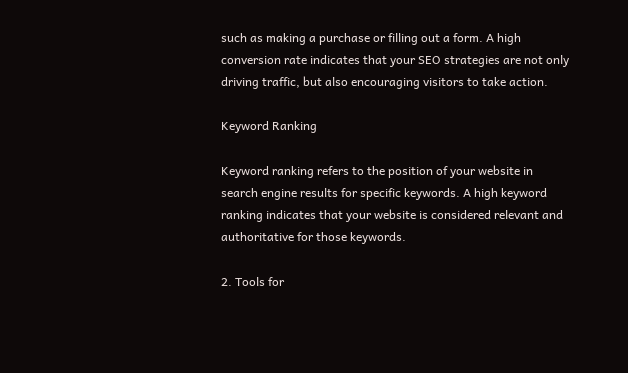such as making a purchase or filling out a form. A high conversion rate indicates that your SEO strategies are not only driving traffic, but also encouraging visitors to take action.

Keyword Ranking

Keyword ranking refers to the position of your website in search engine results for specific keywords. A high keyword ranking indicates that your website is considered relevant and authoritative for those keywords.

2. Tools for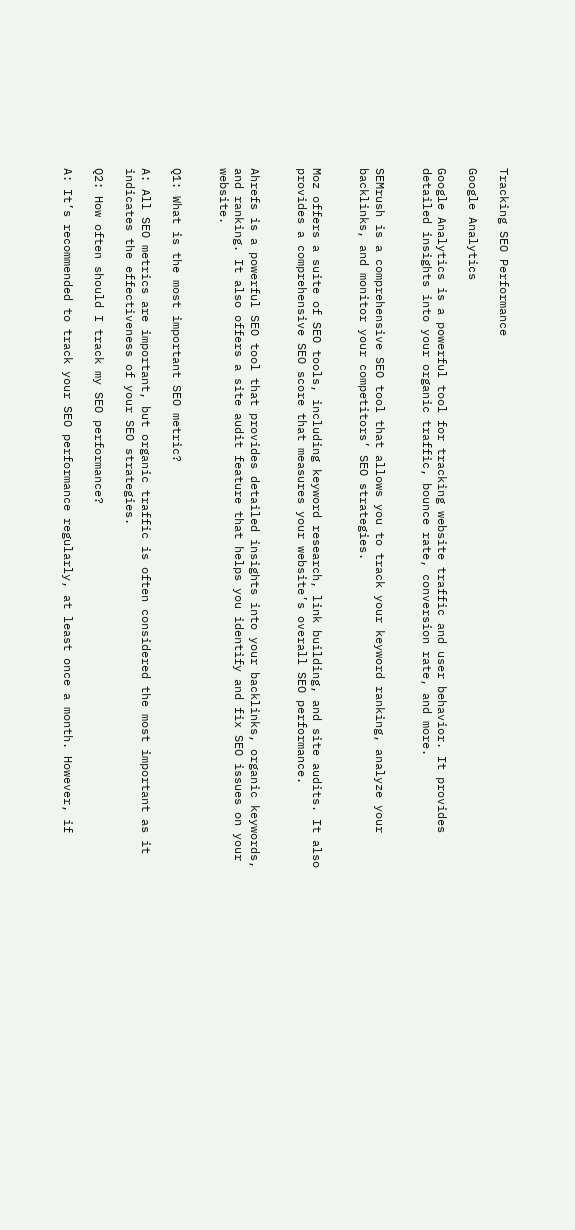Tracking SEO Performance

Google Analytics

Google Analytics is a powerful tool for tracking website traffic and user behavior. It provides detailed insights into your organic traffic, bounce rate, conversion rate, and more.


SEMrush is a comprehensive SEO tool that allows you to track your keyword ranking, analyze your backlinks, and monitor your competitors’ SEO strategies.


Moz offers a suite of SEO tools, including keyword research, link building, and site audits. It also provides a comprehensive SEO score that measures your website’s overall SEO performance.


Ahrefs is a powerful SEO tool that provides detailed insights into your backlinks, organic keywords, and ranking. It also offers a site audit feature that helps you identify and fix SEO issues on your website.


Q1: What is the most important SEO metric?

A: All SEO metrics are important, but organic traffic is often considered the most important as it indicates the effectiveness of your SEO strategies.

Q2: How often should I track my SEO performance?

A: It’s recommended to track your SEO performance regularly, at least once a month. However, if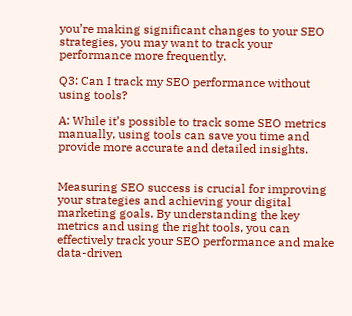you’re making significant changes to your SEO strategies, you may want to track your performance more frequently.

Q3: Can I track my SEO performance without using tools?

A: While it’s possible to track some SEO metrics manually, using tools can save you time and provide more accurate and detailed insights.


Measuring SEO success is crucial for improving your strategies and achieving your digital marketing goals. By understanding the key metrics and using the right tools, you can effectively track your SEO performance and make data-driven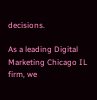decisions.

As a leading Digital Marketing Chicago IL firm, we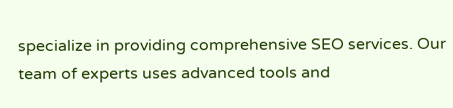specialize in providing comprehensive SEO services. Our team of experts uses advanced tools and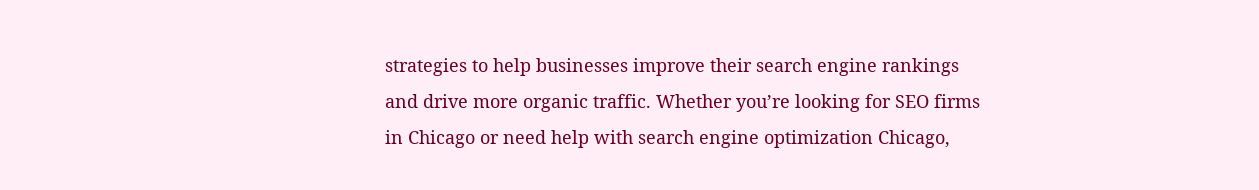strategies to help businesses improve their search engine rankings and drive more organic traffic. Whether you’re looking for SEO firms in Chicago or need help with search engine optimization Chicago,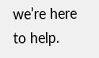we’re here to help.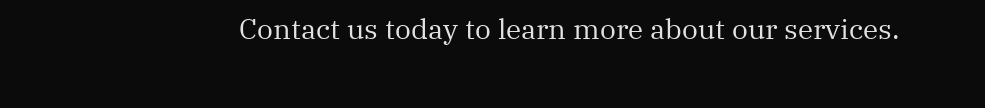Contact us today to learn more about our services.